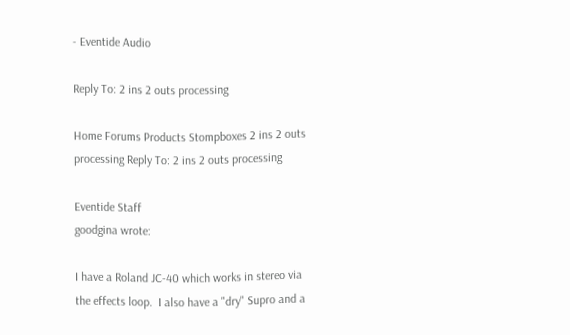- Eventide Audio

Reply To: 2 ins 2 outs processing

Home Forums Products Stompboxes 2 ins 2 outs processing Reply To: 2 ins 2 outs processing

Eventide Staff
goodgina wrote:

I have a Roland JC-40 which works in stereo via the effects loop.  I also have a "dry" Supro and a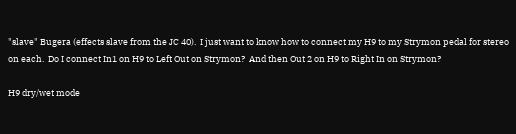"slave" Bugera (effects slave from the JC 40).  I just want to know how to connect my H9 to my Strymon pedal for stereo on each.  Do I connect In1 on H9 to Left Out on Strymon?  And then Out 2 on H9 to Right In on Strymon?

H9 dry/wet mode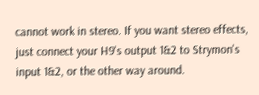cannot work in stereo. If you want stereo effects, just connect your H9's output 1&2 to Strymon's input 1&2, or the other way around.